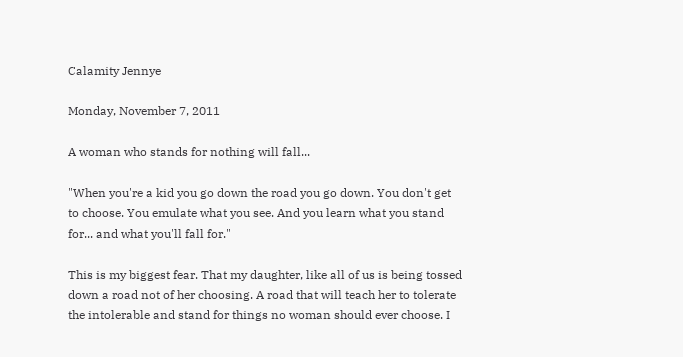Calamity Jennye

Monday, November 7, 2011

A woman who stands for nothing will fall...

"When you're a kid you go down the road you go down. You don't get to choose. You emulate what you see. And you learn what you stand for... and what you'll fall for."

This is my biggest fear. That my daughter, like all of us is being tossed down a road not of her choosing. A road that will teach her to tolerate the intolerable and stand for things no woman should ever choose. I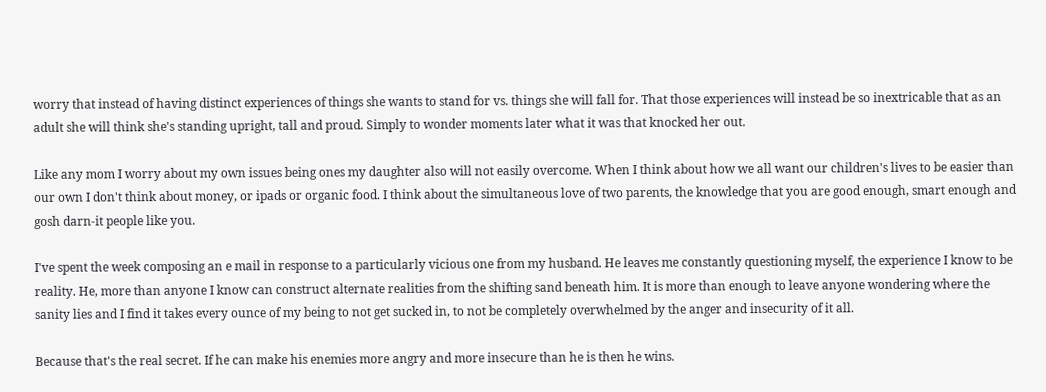worry that instead of having distinct experiences of things she wants to stand for vs. things she will fall for. That those experiences will instead be so inextricable that as an adult she will think she's standing upright, tall and proud. Simply to wonder moments later what it was that knocked her out.

Like any mom I worry about my own issues being ones my daughter also will not easily overcome. When I think about how we all want our children's lives to be easier than our own I don't think about money, or ipads or organic food. I think about the simultaneous love of two parents, the knowledge that you are good enough, smart enough and gosh darn-it people like you.

I've spent the week composing an e mail in response to a particularly vicious one from my husband. He leaves me constantly questioning myself, the experience I know to be reality. He, more than anyone I know can construct alternate realities from the shifting sand beneath him. It is more than enough to leave anyone wondering where the sanity lies and I find it takes every ounce of my being to not get sucked in, to not be completely overwhelmed by the anger and insecurity of it all.

Because that's the real secret. If he can make his enemies more angry and more insecure than he is then he wins.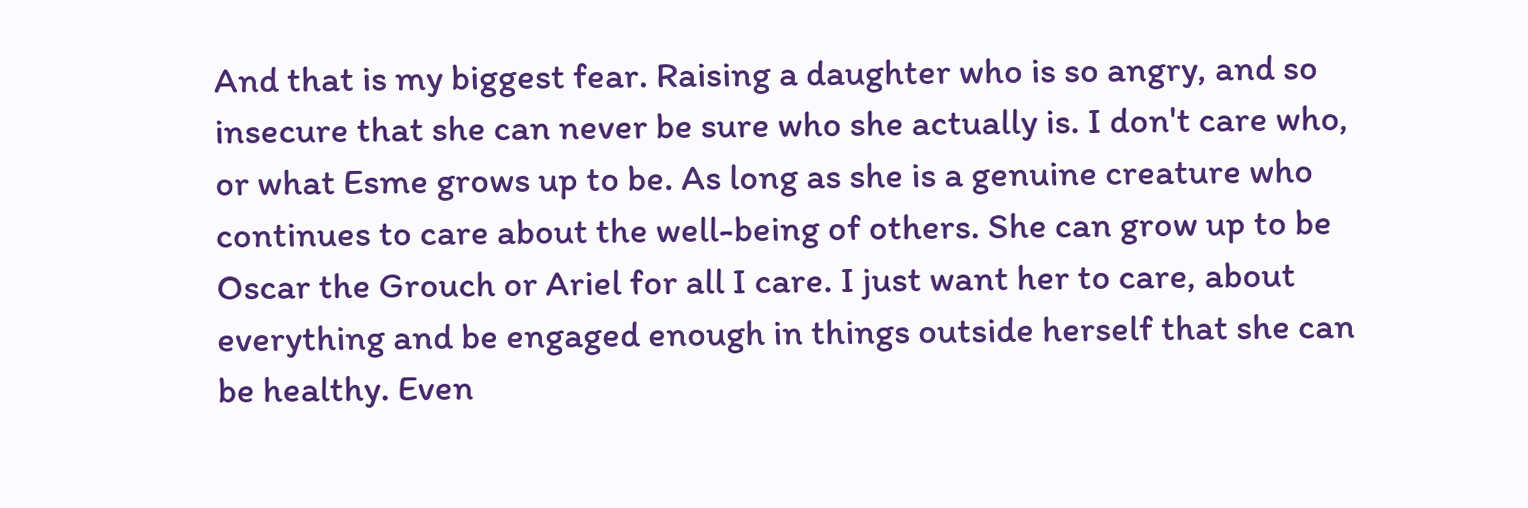And that is my biggest fear. Raising a daughter who is so angry, and so insecure that she can never be sure who she actually is. I don't care who, or what Esme grows up to be. As long as she is a genuine creature who continues to care about the well-being of others. She can grow up to be Oscar the Grouch or Ariel for all I care. I just want her to care, about everything and be engaged enough in things outside herself that she can be healthy. Even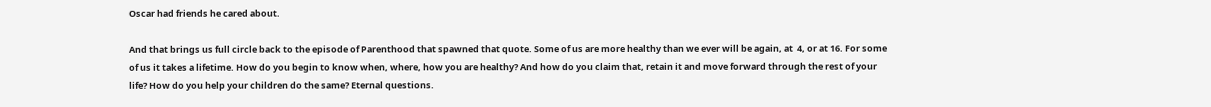Oscar had friends he cared about.

And that brings us full circle back to the episode of Parenthood that spawned that quote. Some of us are more healthy than we ever will be again, at  4, or at 16. For some of us it takes a lifetime. How do you begin to know when, where, how you are healthy? And how do you claim that, retain it and move forward through the rest of your life? How do you help your children do the same? Eternal questions.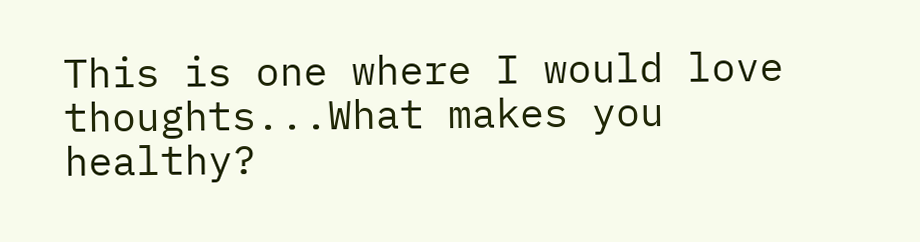This is one where I would love thoughts...What makes you healthy?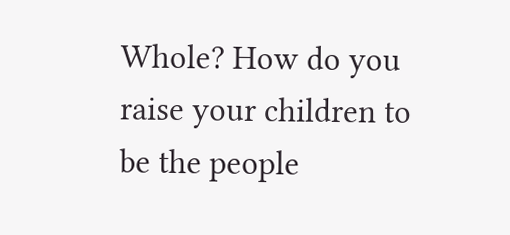Whole? How do you raise your children to be the people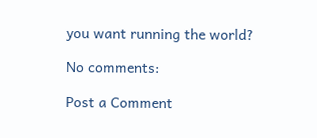you want running the world?

No comments:

Post a Comment